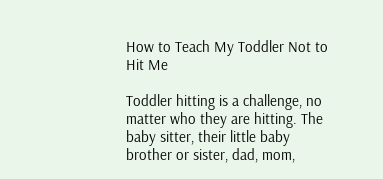How to Teach My Toddler Not to Hit Me

Toddler hitting is a challenge, no matter who they are hitting. The baby sitter, their little baby brother or sister, dad, mom,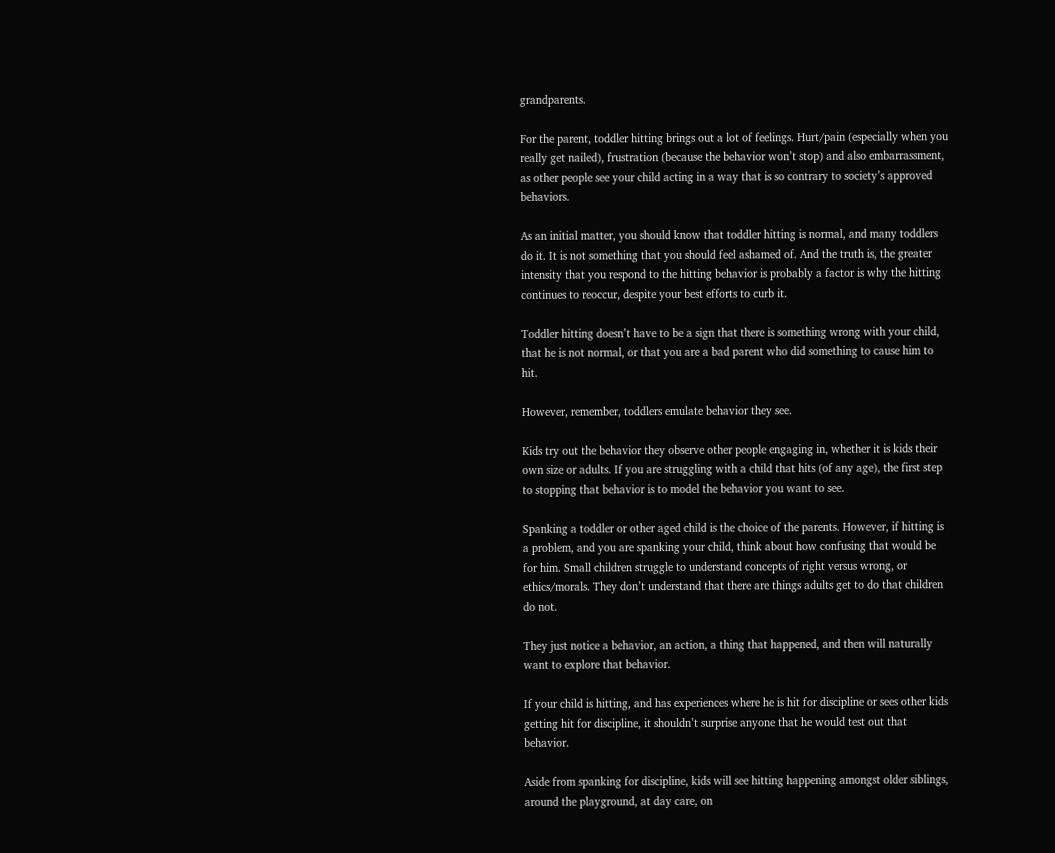grandparents.

For the parent, toddler hitting brings out a lot of feelings. Hurt/pain (especially when you really get nailed), frustration (because the behavior won’t stop) and also embarrassment, as other people see your child acting in a way that is so contrary to society’s approved behaviors.

As an initial matter, you should know that toddler hitting is normal, and many toddlers do it. It is not something that you should feel ashamed of. And the truth is, the greater intensity that you respond to the hitting behavior is probably a factor is why the hitting continues to reoccur, despite your best efforts to curb it.

Toddler hitting doesn’t have to be a sign that there is something wrong with your child, that he is not normal, or that you are a bad parent who did something to cause him to hit.

However, remember, toddlers emulate behavior they see.

Kids try out the behavior they observe other people engaging in, whether it is kids their own size or adults. If you are struggling with a child that hits (of any age), the first step to stopping that behavior is to model the behavior you want to see.

Spanking a toddler or other aged child is the choice of the parents. However, if hitting is a problem, and you are spanking your child, think about how confusing that would be for him. Small children struggle to understand concepts of right versus wrong, or ethics/morals. They don’t understand that there are things adults get to do that children do not.

They just notice a behavior, an action, a thing that happened, and then will naturally want to explore that behavior.

If your child is hitting, and has experiences where he is hit for discipline or sees other kids getting hit for discipline, it shouldn’t surprise anyone that he would test out that behavior.

Aside from spanking for discipline, kids will see hitting happening amongst older siblings, around the playground, at day care, on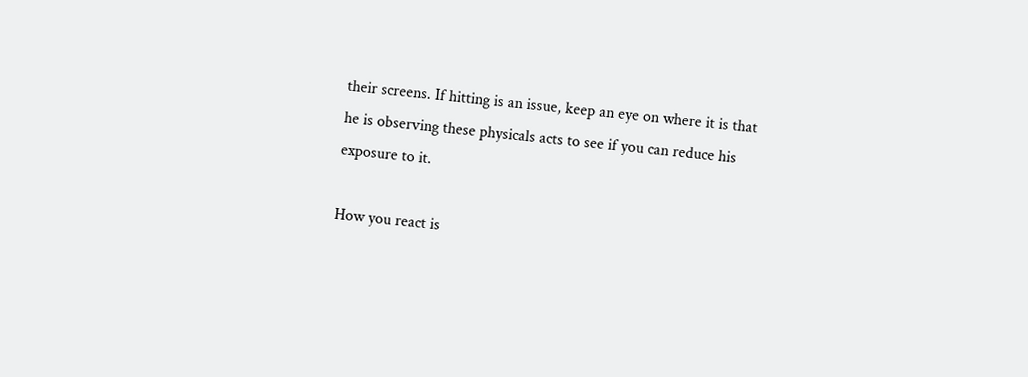their screens. If hitting is an issue, keep an eye on where it is that he is observing these physicals acts to see if you can reduce his exposure to it.

How you react is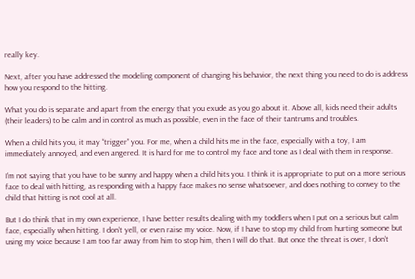really key.

Next, after you have addressed the modeling component of changing his behavior, the next thing you need to do is address how you respond to the hitting.

What you do is separate and apart from the energy that you exude as you go about it. Above all, kids need their adults (their leaders) to be calm and in control as much as possible, even in the face of their tantrums and troubles.

When a child hits you, it may “trigger” you. For me, when a child hits me in the face, especially with a toy, I am immediately annoyed, and even angered. It is hard for me to control my face and tone as I deal with them in response.

I’m not saying that you have to be sunny and happy when a child hits you. I think it is appropriate to put on a more serious face to deal with hitting, as responding with a happy face makes no sense whatsoever, and does nothing to convey to the child that hitting is not cool at all.

But I do think that in my own experience, I have better results dealing with my toddlers when I put on a serious but calm face, especially when hitting. I don’t yell, or even raise my voice. Now, if I have to stop my child from hurting someone but using my voice because I am too far away from him to stop him, then I will do that. But once the threat is over, I don’t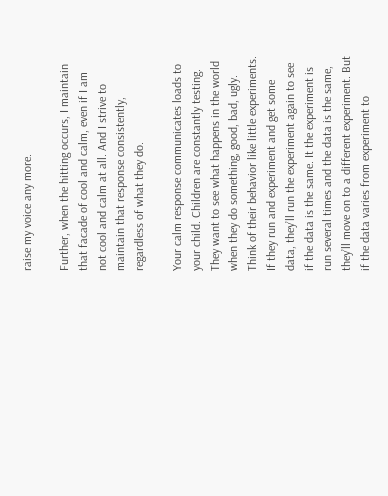raise my voice any more.

Further, when the hitting occurs, I maintain that facade of cool and calm, even if I am not cool and calm at all. And I strive to maintain that response consistently, regardless of what they do.

Your calm response communicates loads to your child. Children are constantly testing. They want to see what happens in the world when they do something, good, bad, ugly. Think of their behavior like little experiments. If they run and experiment and get some data, they’ll run the experiment again to see if the data is the same. It the experiment is run several times and the data is the same, they’ll move on to a different experiment. But if the data varies from experiment to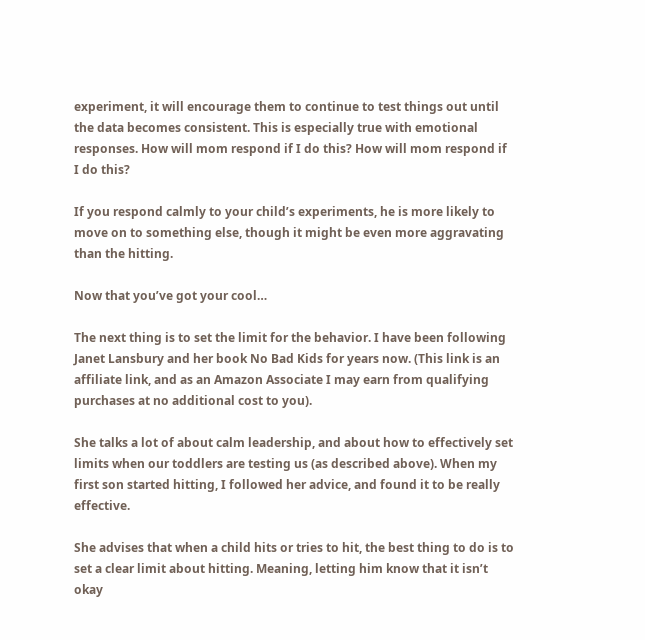experiment, it will encourage them to continue to test things out until the data becomes consistent. This is especially true with emotional responses. How will mom respond if I do this? How will mom respond if I do this?

If you respond calmly to your child’s experiments, he is more likely to move on to something else, though it might be even more aggravating than the hitting.

Now that you’ve got your cool…

The next thing is to set the limit for the behavior. I have been following Janet Lansbury and her book No Bad Kids for years now. (This link is an affiliate link, and as an Amazon Associate I may earn from qualifying purchases at no additional cost to you).

She talks a lot of about calm leadership, and about how to effectively set limits when our toddlers are testing us (as described above). When my first son started hitting, I followed her advice, and found it to be really effective.

She advises that when a child hits or tries to hit, the best thing to do is to set a clear limit about hitting. Meaning, letting him know that it isn’t okay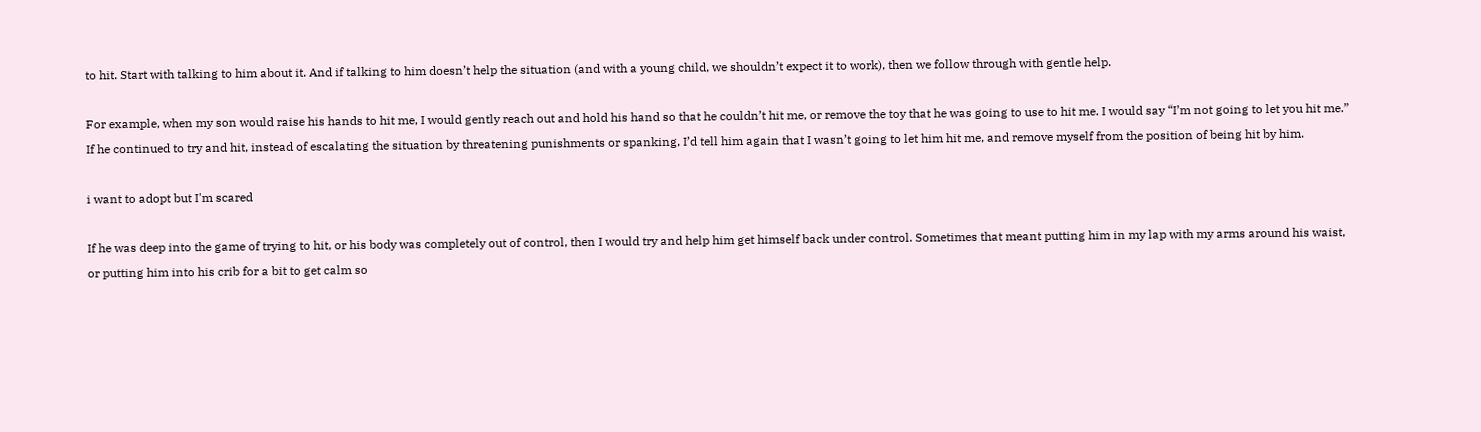to hit. Start with talking to him about it. And if talking to him doesn’t help the situation (and with a young child, we shouldn’t expect it to work), then we follow through with gentle help.

For example, when my son would raise his hands to hit me, I would gently reach out and hold his hand so that he couldn’t hit me, or remove the toy that he was going to use to hit me. I would say “I’m not going to let you hit me.” If he continued to try and hit, instead of escalating the situation by threatening punishments or spanking, I’d tell him again that I wasn’t going to let him hit me, and remove myself from the position of being hit by him.

i want to adopt but I'm scared

If he was deep into the game of trying to hit, or his body was completely out of control, then I would try and help him get himself back under control. Sometimes that meant putting him in my lap with my arms around his waist, or putting him into his crib for a bit to get calm so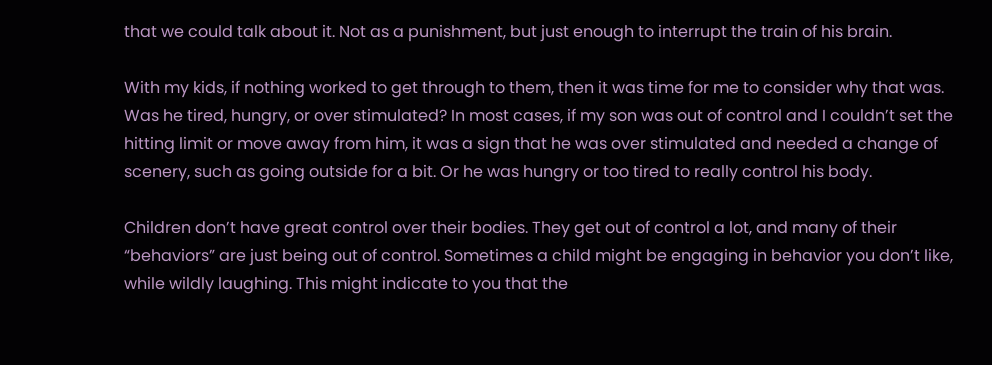that we could talk about it. Not as a punishment, but just enough to interrupt the train of his brain.

With my kids, if nothing worked to get through to them, then it was time for me to consider why that was. Was he tired, hungry, or over stimulated? In most cases, if my son was out of control and I couldn’t set the hitting limit or move away from him, it was a sign that he was over stimulated and needed a change of scenery, such as going outside for a bit. Or he was hungry or too tired to really control his body.

Children don’t have great control over their bodies. They get out of control a lot, and many of their “behaviors” are just being out of control. Sometimes a child might be engaging in behavior you don’t like, while wildly laughing. This might indicate to you that the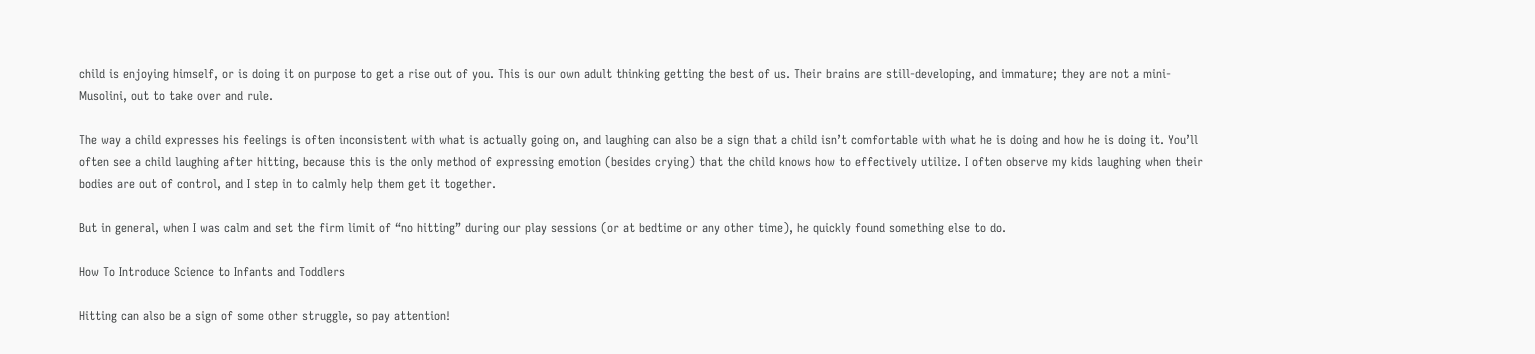child is enjoying himself, or is doing it on purpose to get a rise out of you. This is our own adult thinking getting the best of us. Their brains are still-developing, and immature; they are not a mini-Musolini, out to take over and rule.

The way a child expresses his feelings is often inconsistent with what is actually going on, and laughing can also be a sign that a child isn’t comfortable with what he is doing and how he is doing it. You’ll often see a child laughing after hitting, because this is the only method of expressing emotion (besides crying) that the child knows how to effectively utilize. I often observe my kids laughing when their bodies are out of control, and I step in to calmly help them get it together.

But in general, when I was calm and set the firm limit of “no hitting” during our play sessions (or at bedtime or any other time), he quickly found something else to do.

How To Introduce Science to Infants and Toddlers

Hitting can also be a sign of some other struggle, so pay attention!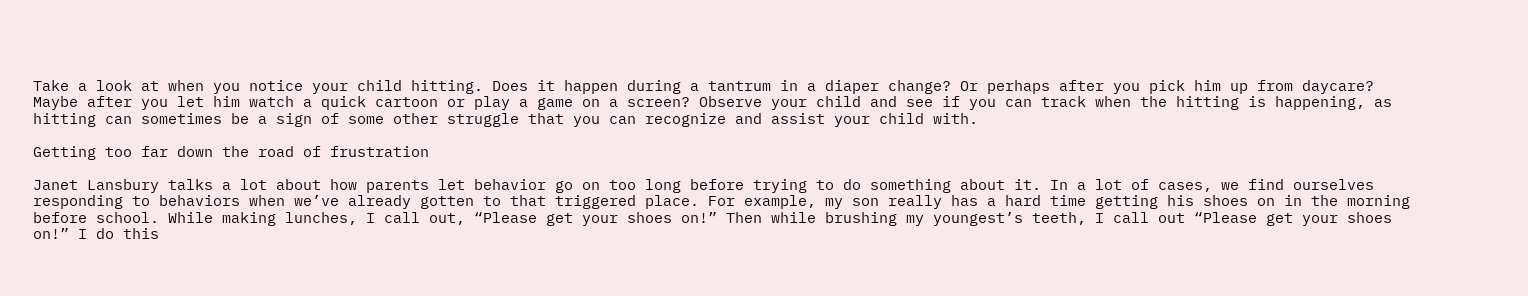Take a look at when you notice your child hitting. Does it happen during a tantrum in a diaper change? Or perhaps after you pick him up from daycare? Maybe after you let him watch a quick cartoon or play a game on a screen? Observe your child and see if you can track when the hitting is happening, as hitting can sometimes be a sign of some other struggle that you can recognize and assist your child with.

Getting too far down the road of frustration

Janet Lansbury talks a lot about how parents let behavior go on too long before trying to do something about it. In a lot of cases, we find ourselves responding to behaviors when we’ve already gotten to that triggered place. For example, my son really has a hard time getting his shoes on in the morning before school. While making lunches, I call out, “Please get your shoes on!” Then while brushing my youngest’s teeth, I call out “Please get your shoes on!” I do this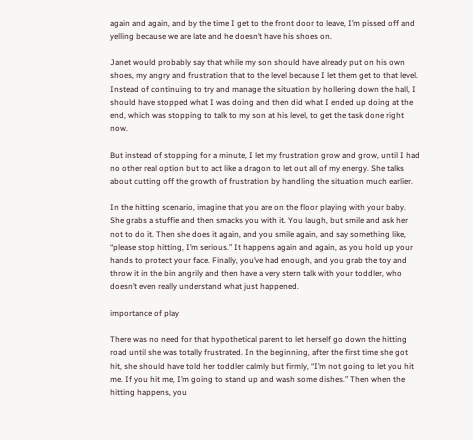again and again, and by the time I get to the front door to leave, I’m pissed off and yelling because we are late and he doesn’t have his shoes on.

Janet would probably say that while my son should have already put on his own shoes, my angry and frustration that to the level because I let them get to that level. Instead of continuing to try and manage the situation by hollering down the hall, I should have stopped what I was doing and then did what I ended up doing at the end, which was stopping to talk to my son at his level, to get the task done right now.

But instead of stopping for a minute, I let my frustration grow and grow, until I had no other real option but to act like a dragon to let out all of my energy. She talks about cutting off the growth of frustration by handling the situation much earlier.

In the hitting scenario, imagine that you are on the floor playing with your baby. She grabs a stuffie and then smacks you with it. You laugh, but smile and ask her not to do it. Then she does it again, and you smile again, and say something like, “please stop hitting, I’m serious.” It happens again and again, as you hold up your hands to protect your face. Finally, you’ve had enough, and you grab the toy and throw it in the bin angrily and then have a very stern talk with your toddler, who doesn’t even really understand what just happened.

importance of play

There was no need for that hypothetical parent to let herself go down the hitting road until she was totally frustrated. In the beginning, after the first time she got hit, she should have told her toddler calmly but firmly, “I’m not going to let you hit me. If you hit me, I’m going to stand up and wash some dishes.” Then when the hitting happens, you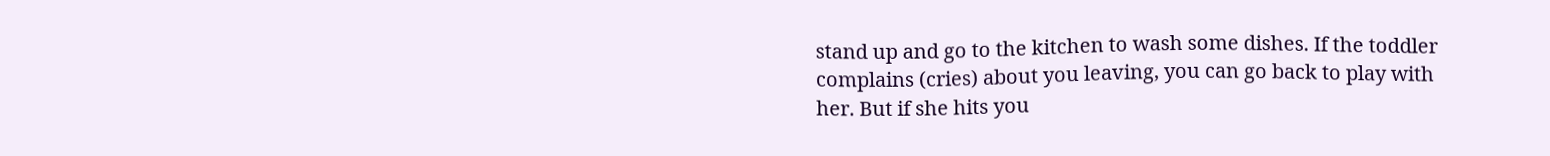stand up and go to the kitchen to wash some dishes. If the toddler complains (cries) about you leaving, you can go back to play with her. But if she hits you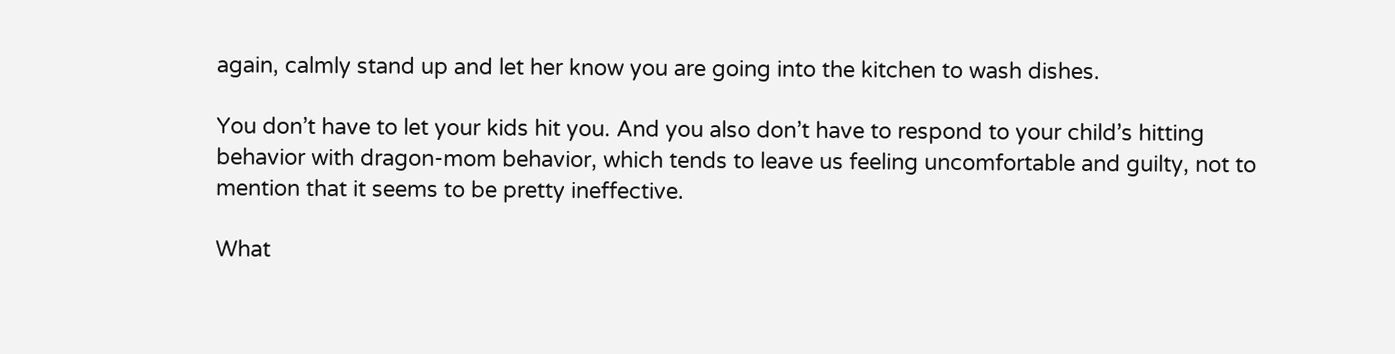again, calmly stand up and let her know you are going into the kitchen to wash dishes.

You don’t have to let your kids hit you. And you also don’t have to respond to your child’s hitting behavior with dragon-mom behavior, which tends to leave us feeling uncomfortable and guilty, not to mention that it seems to be pretty ineffective.

What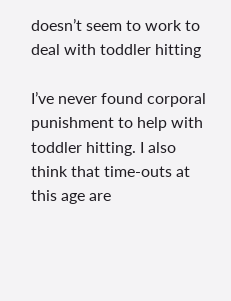doesn’t seem to work to deal with toddler hitting

I’ve never found corporal punishment to help with toddler hitting. I also think that time-outs at this age are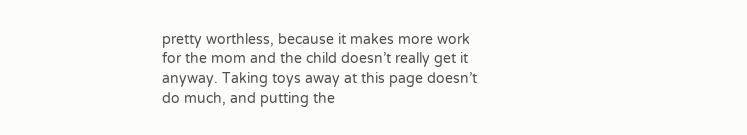pretty worthless, because it makes more work for the mom and the child doesn’t really get it anyway. Taking toys away at this page doesn’t do much, and putting the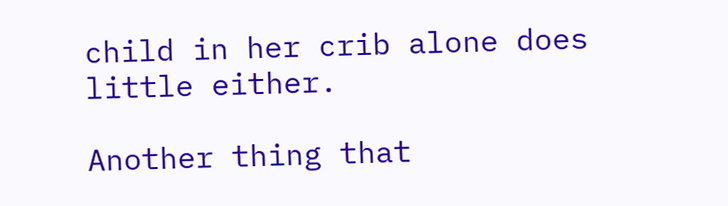child in her crib alone does little either.

Another thing that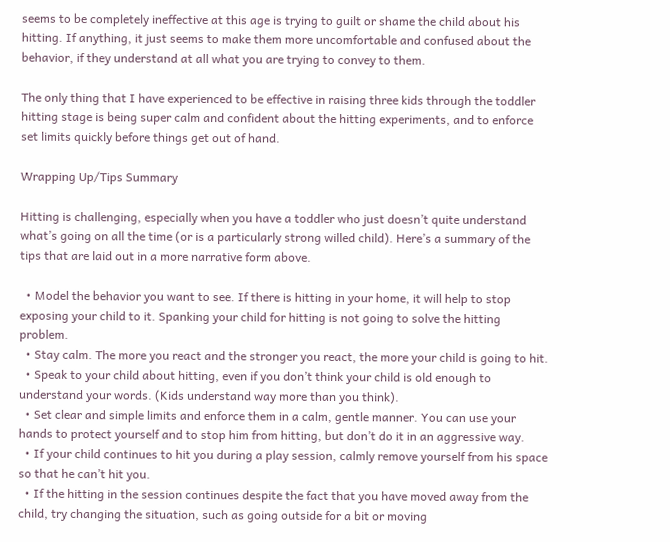seems to be completely ineffective at this age is trying to guilt or shame the child about his hitting. If anything, it just seems to make them more uncomfortable and confused about the behavior, if they understand at all what you are trying to convey to them.

The only thing that I have experienced to be effective in raising three kids through the toddler hitting stage is being super calm and confident about the hitting experiments, and to enforce set limits quickly before things get out of hand.

Wrapping Up/Tips Summary

Hitting is challenging, especially when you have a toddler who just doesn’t quite understand what’s going on all the time (or is a particularly strong willed child). Here’s a summary of the tips that are laid out in a more narrative form above.

  • Model the behavior you want to see. If there is hitting in your home, it will help to stop exposing your child to it. Spanking your child for hitting is not going to solve the hitting problem.
  • Stay calm. The more you react and the stronger you react, the more your child is going to hit.
  • Speak to your child about hitting, even if you don’t think your child is old enough to understand your words. (Kids understand way more than you think).
  • Set clear and simple limits and enforce them in a calm, gentle manner. You can use your hands to protect yourself and to stop him from hitting, but don’t do it in an aggressive way.
  • If your child continues to hit you during a play session, calmly remove yourself from his space so that he can’t hit you.
  • If the hitting in the session continues despite the fact that you have moved away from the child, try changing the situation, such as going outside for a bit or moving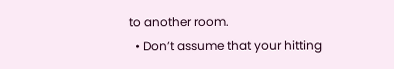to another room.
  • Don’t assume that your hitting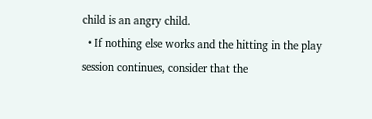child is an angry child.
  • If nothing else works and the hitting in the play session continues, consider that the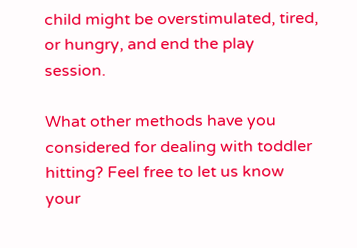child might be overstimulated, tired, or hungry, and end the play session.

What other methods have you considered for dealing with toddler hitting? Feel free to let us know your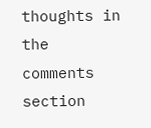thoughts in the comments section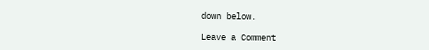down below.

Leave a Comment